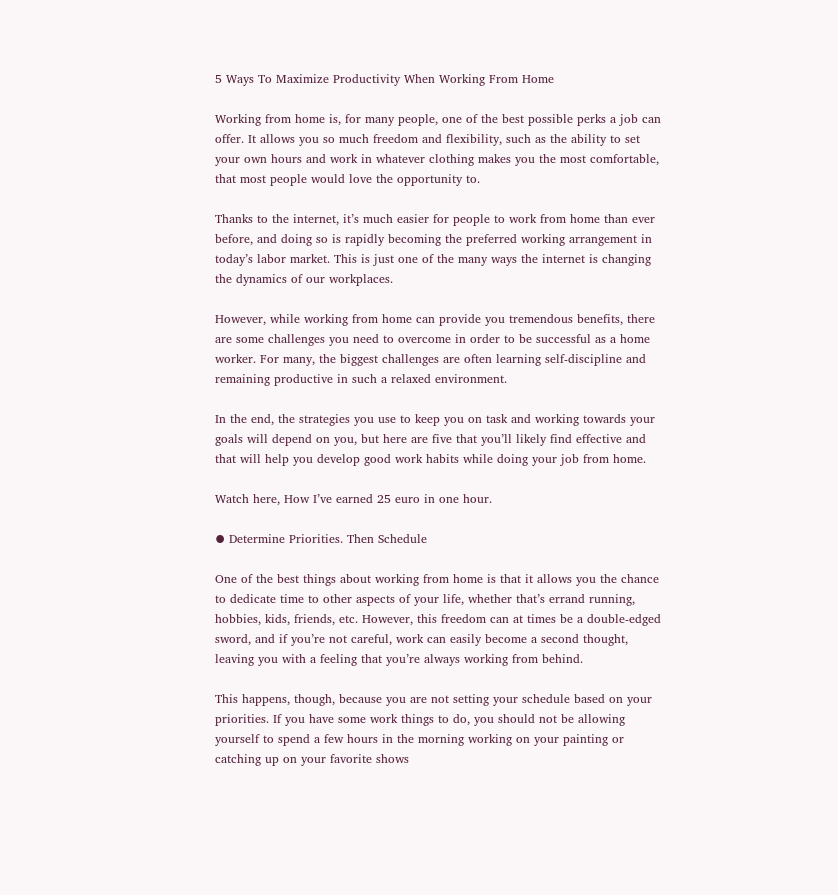5 Ways To Maximize Productivity When Working From Home

Working from home is, for many people, one of the best possible perks a job can offer. It allows you so much freedom and flexibility, such as the ability to set your own hours and work in whatever clothing makes you the most comfortable, that most people would love the opportunity to.

Thanks to the internet, it’s much easier for people to work from home than ever before, and doing so is rapidly becoming the preferred working arrangement in today’s labor market. This is just one of the many ways the internet is changing the dynamics of our workplaces.

However, while working from home can provide you tremendous benefits, there are some challenges you need to overcome in order to be successful as a home worker. For many, the biggest challenges are often learning self-discipline and remaining productive in such a relaxed environment.

In the end, the strategies you use to keep you on task and working towards your goals will depend on you, but here are five that you’ll likely find effective and that will help you develop good work habits while doing your job from home.

Watch here, How I’ve earned 25 euro in one hour.

⦁ Determine Priorities. Then Schedule

One of the best things about working from home is that it allows you the chance to dedicate time to other aspects of your life, whether that’s errand running, hobbies, kids, friends, etc. However, this freedom can at times be a double-edged sword, and if you’re not careful, work can easily become a second thought, leaving you with a feeling that you’re always working from behind.

This happens, though, because you are not setting your schedule based on your priorities. If you have some work things to do, you should not be allowing yourself to spend a few hours in the morning working on your painting or catching up on your favorite shows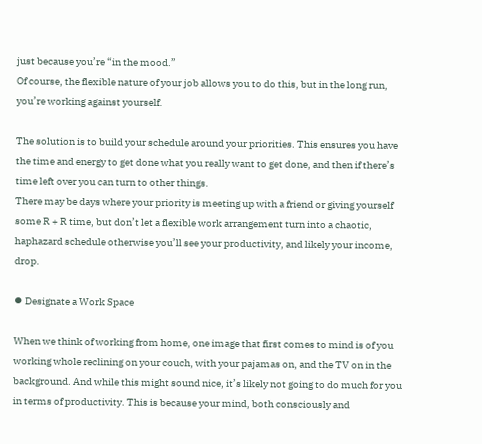just because you’re “in the mood.”
Of course, the flexible nature of your job allows you to do this, but in the long run, you’re working against yourself.

The solution is to build your schedule around your priorities. This ensures you have the time and energy to get done what you really want to get done, and then if there’s time left over you can turn to other things.
There may be days where your priority is meeting up with a friend or giving yourself some R + R time, but don’t let a flexible work arrangement turn into a chaotic, haphazard schedule otherwise you’ll see your productivity, and likely your income, drop.

⦁ Designate a Work Space

When we think of working from home, one image that first comes to mind is of you working whole reclining on your couch, with your pajamas on, and the TV on in the background. And while this might sound nice, it’s likely not going to do much for you in terms of productivity. This is because your mind, both consciously and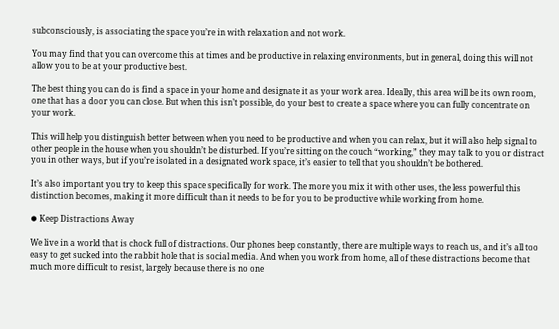subconsciously, is associating the space you’re in with relaxation and not work.

You may find that you can overcome this at times and be productive in relaxing environments, but in general, doing this will not allow you to be at your productive best.

The best thing you can do is find a space in your home and designate it as your work area. Ideally, this area will be its own room, one that has a door you can close. But when this isn’t possible, do your best to create a space where you can fully concentrate on your work.

This will help you distinguish better between when you need to be productive and when you can relax, but it will also help signal to other people in the house when you shouldn’t be disturbed. If you’re sitting on the couch “working,” they may talk to you or distract you in other ways, but if you’re isolated in a designated work space, it’s easier to tell that you shouldn’t be bothered.

It’s also important you try to keep this space specifically for work. The more you mix it with other uses, the less powerful this distinction becomes, making it more difficult than it needs to be for you to be productive while working from home.

⦁ Keep Distractions Away

We live in a world that is chock full of distractions. Our phones beep constantly, there are multiple ways to reach us, and it’s all too easy to get sucked into the rabbit hole that is social media. And when you work from home, all of these distractions become that much more difficult to resist, largely because there is no one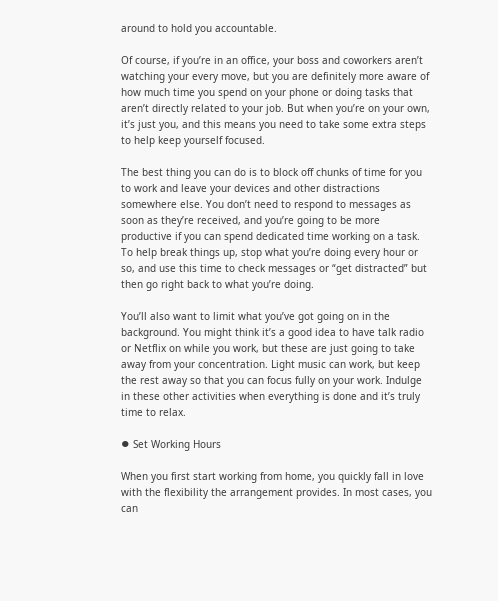around to hold you accountable.

Of course, if you’re in an office, your boss and coworkers aren’t watching your every move, but you are definitely more aware of how much time you spend on your phone or doing tasks that aren’t directly related to your job. But when you’re on your own, it’s just you, and this means you need to take some extra steps to help keep yourself focused.

The best thing you can do is to block off chunks of time for you to work and leave your devices and other distractions somewhere else. You don’t need to respond to messages as soon as they’re received, and you’re going to be more productive if you can spend dedicated time working on a task. To help break things up, stop what you’re doing every hour or so, and use this time to check messages or “get distracted” but then go right back to what you’re doing.

You’ll also want to limit what you’ve got going on in the background. You might think it’s a good idea to have talk radio or Netflix on while you work, but these are just going to take away from your concentration. Light music can work, but keep the rest away so that you can focus fully on your work. Indulge in these other activities when everything is done and it’s truly time to relax.

⦁ Set Working Hours

When you first start working from home, you quickly fall in love with the flexibility the arrangement provides. In most cases, you can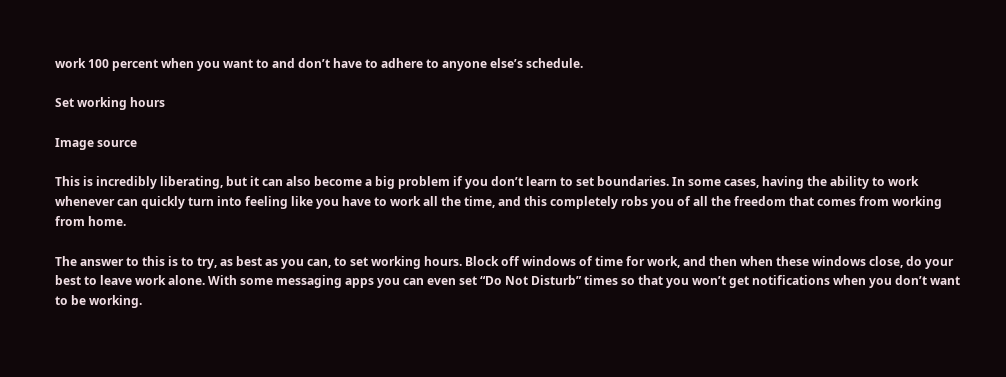work 100 percent when you want to and don’t have to adhere to anyone else’s schedule.

Set working hours

Image source

This is incredibly liberating, but it can also become a big problem if you don’t learn to set boundaries. In some cases, having the ability to work whenever can quickly turn into feeling like you have to work all the time, and this completely robs you of all the freedom that comes from working from home.

The answer to this is to try, as best as you can, to set working hours. Block off windows of time for work, and then when these windows close, do your best to leave work alone. With some messaging apps you can even set “Do Not Disturb” times so that you won’t get notifications when you don’t want to be working.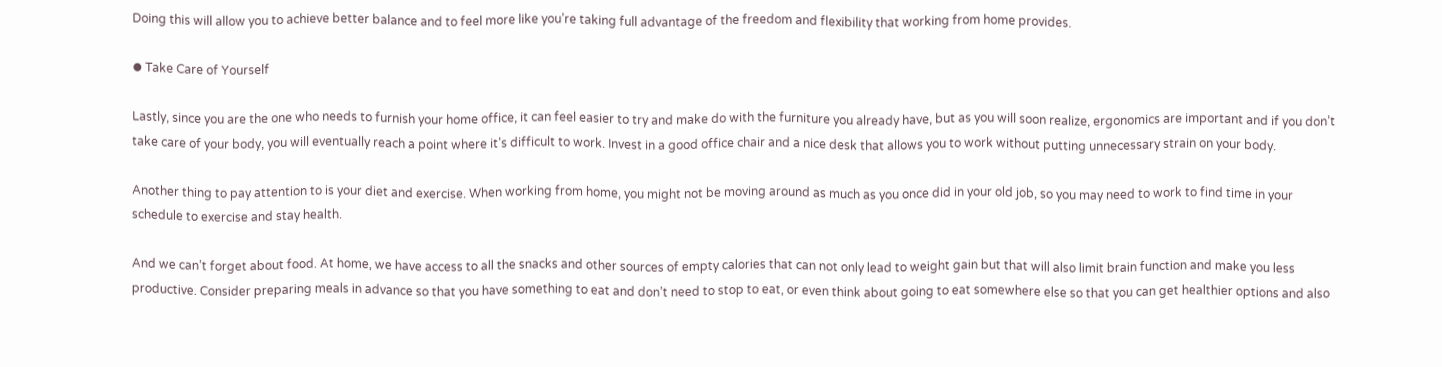Doing this will allow you to achieve better balance and to feel more like you’re taking full advantage of the freedom and flexibility that working from home provides.

⦁ Take Care of Yourself

Lastly, since you are the one who needs to furnish your home office, it can feel easier to try and make do with the furniture you already have, but as you will soon realize, ergonomics are important and if you don’t take care of your body, you will eventually reach a point where it’s difficult to work. Invest in a good office chair and a nice desk that allows you to work without putting unnecessary strain on your body.

Another thing to pay attention to is your diet and exercise. When working from home, you might not be moving around as much as you once did in your old job, so you may need to work to find time in your schedule to exercise and stay health.

And we can’t forget about food. At home, we have access to all the snacks and other sources of empty calories that can not only lead to weight gain but that will also limit brain function and make you less productive. Consider preparing meals in advance so that you have something to eat and don’t need to stop to eat, or even think about going to eat somewhere else so that you can get healthier options and also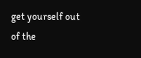get yourself out of the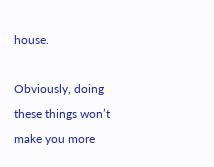house.

Obviously, doing these things won’t make you more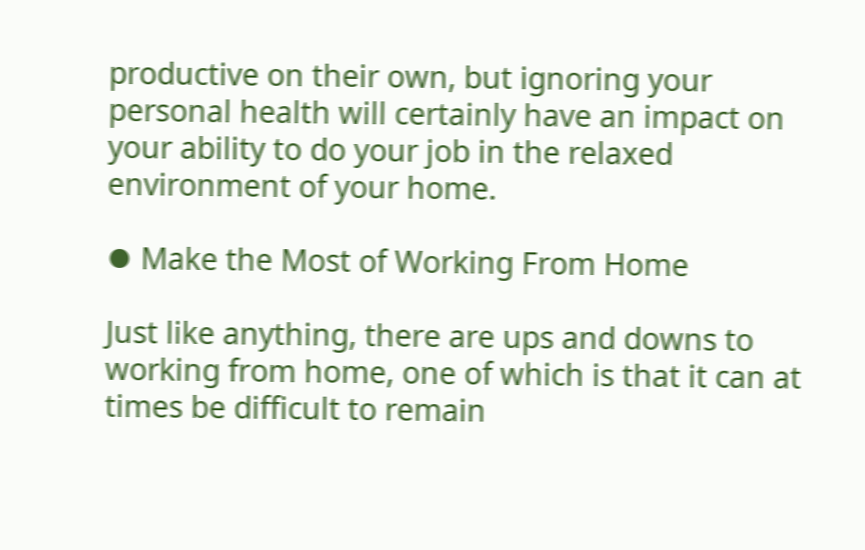productive on their own, but ignoring your personal health will certainly have an impact on your ability to do your job in the relaxed environment of your home.

⦁ Make the Most of Working From Home

Just like anything, there are ups and downs to working from home, one of which is that it can at times be difficult to remain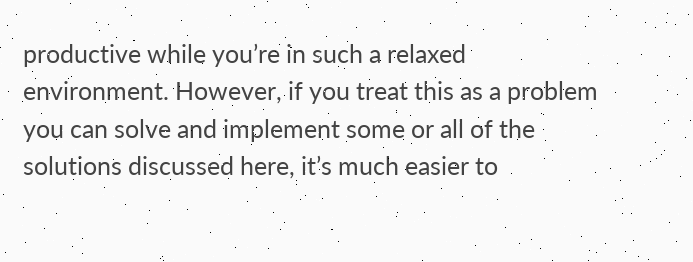productive while you’re in such a relaxed environment. However, if you treat this as a problem you can solve and implement some or all of the solutions discussed here, it’s much easier to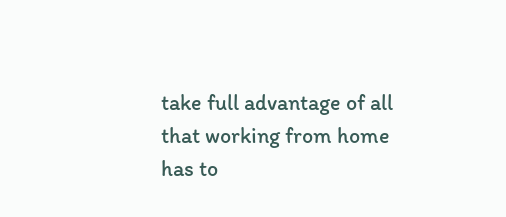take full advantage of all that working from home has to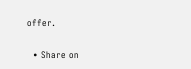offer.

  • Share on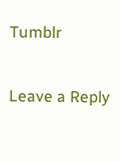Tumblr

Leave a Reply